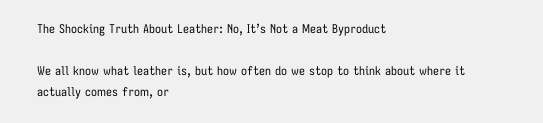The Shocking Truth About Leather: No, It’s Not a Meat Byproduct

We all know what leather is, but how often do we stop to think about where it actually comes from, or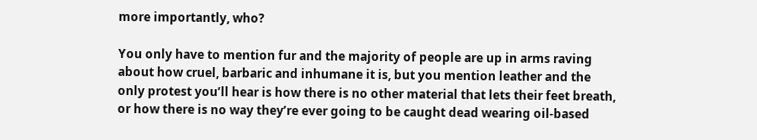more importantly, who?

You only have to mention fur and the majority of people are up in arms raving about how cruel, barbaric and inhumane it is, but you mention leather and the only protest you’ll hear is how there is no other material that lets their feet breath, or how there is no way they’re ever going to be caught dead wearing oil-based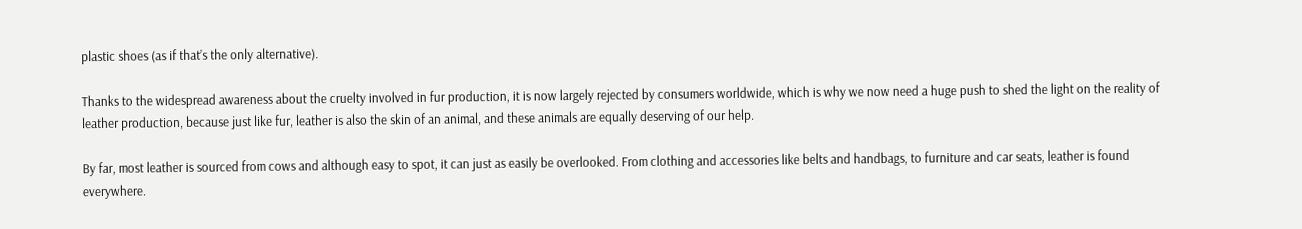plastic shoes (as if that’s the only alternative).

Thanks to the widespread awareness about the cruelty involved in fur production, it is now largely rejected by consumers worldwide, which is why we now need a huge push to shed the light on the reality of leather production, because just like fur, leather is also the skin of an animal, and these animals are equally deserving of our help.

By far, most leather is sourced from cows and although easy to spot, it can just as easily be overlooked. From clothing and accessories like belts and handbags, to furniture and car seats, leather is found everywhere.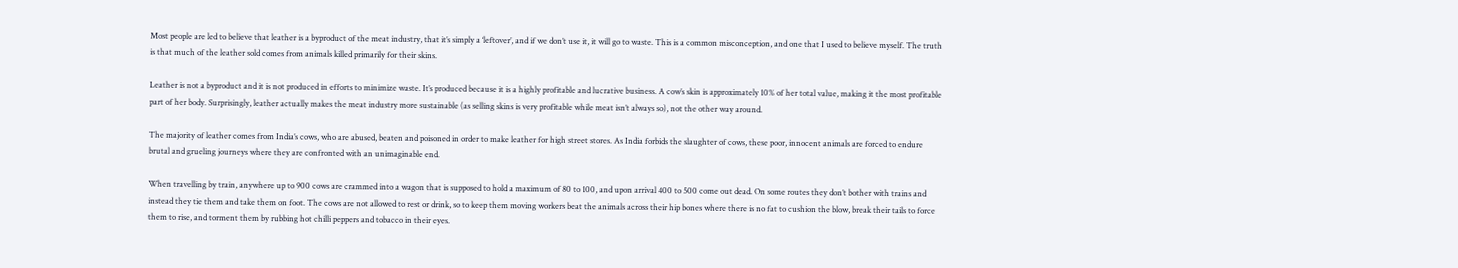Most people are led to believe that leather is a byproduct of the meat industry, that it’s simply a ‘leftover’, and if we don’t use it, it will go to waste. This is a common misconception, and one that I used to believe myself. The truth is that much of the leather sold comes from animals killed primarily for their skins.

Leather is not a byproduct and it is not produced in efforts to minimize waste. It’s produced because it is a highly profitable and lucrative business. A cow’s skin is approximately 10% of her total value, making it the most profitable part of her body. Surprisingly, leather actually makes the meat industry more sustainable (as selling skins is very profitable while meat isn’t always so), not the other way around.

The majority of leather comes from India’s cows, who are abused, beaten and poisoned in order to make leather for high street stores. As India forbids the slaughter of cows, these poor, innocent animals are forced to endure brutal and grueling journeys where they are confronted with an unimaginable end.

When travelling by train, anywhere up to 900 cows are crammed into a wagon that is supposed to hold a maximum of 80 to 100, and upon arrival 400 to 500 come out dead. On some routes they don’t bother with trains and instead they tie them and take them on foot. The cows are not allowed to rest or drink, so to keep them moving workers beat the animals across their hip bones where there is no fat to cushion the blow, break their tails to force them to rise, and torment them by rubbing hot chilli peppers and tobacco in their eyes.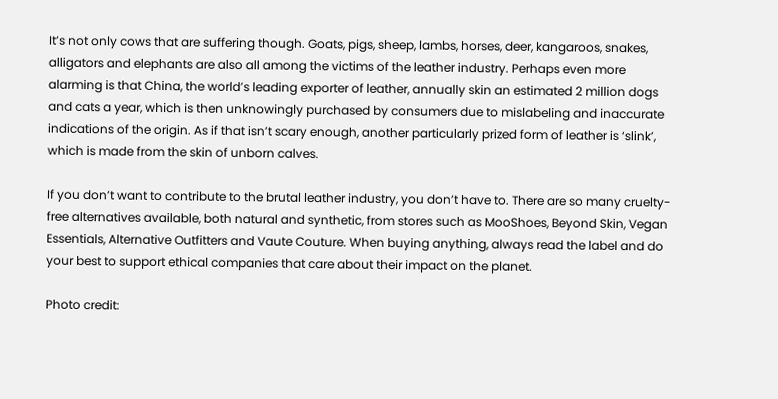It’s not only cows that are suffering though. Goats, pigs, sheep, lambs, horses, deer, kangaroos, snakes, alligators and elephants are also all among the victims of the leather industry. Perhaps even more alarming is that China, the world’s leading exporter of leather, annually skin an estimated 2 million dogs and cats a year, which is then unknowingly purchased by consumers due to mislabeling and inaccurate indications of the origin. As if that isn’t scary enough, another particularly prized form of leather is ‘slink’, which is made from the skin of unborn calves.

If you don’t want to contribute to the brutal leather industry, you don’t have to. There are so many cruelty-free alternatives available, both natural and synthetic, from stores such as MooShoes, Beyond Skin, Vegan Essentials, Alternative Outfitters and Vaute Couture. When buying anything, always read the label and do your best to support ethical companies that care about their impact on the planet.

Photo credit: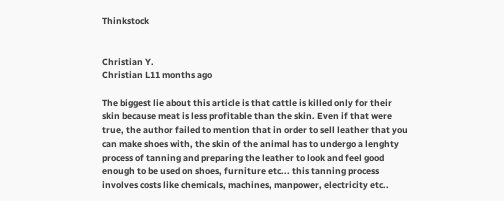Thinkstock


Christian Y.
Christian L11 months ago

The biggest lie about this article is that cattle is killed only for their skin because meat is less profitable than the skin. Even if that were true, the author failed to mention that in order to sell leather that you can make shoes with, the skin of the animal has to undergo a lenghty process of tanning and preparing the leather to look and feel good enough to be used on shoes, furniture etc... this tanning process involves costs like chemicals, machines, manpower, electricity etc..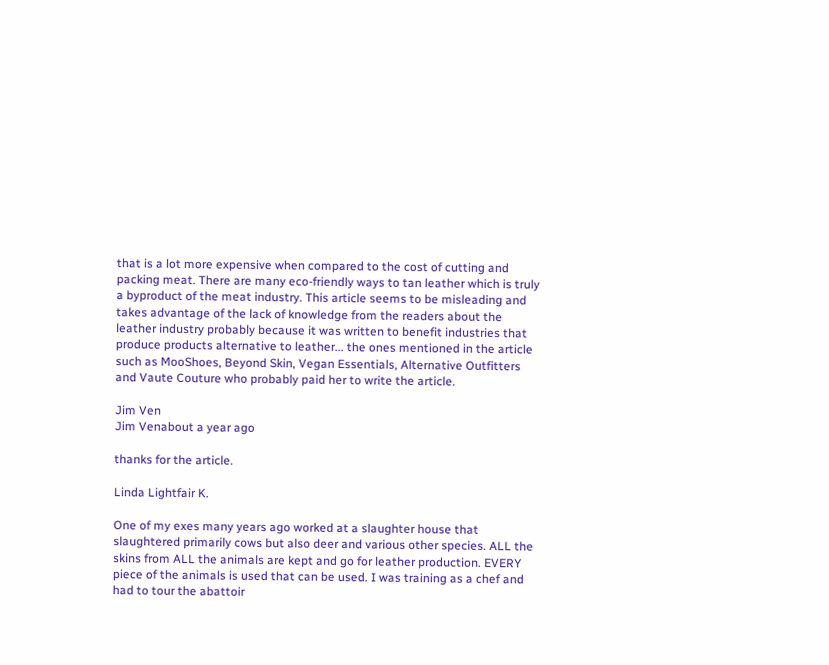that is a lot more expensive when compared to the cost of cutting and packing meat. There are many eco-friendly ways to tan leather which is truly a byproduct of the meat industry. This article seems to be misleading and takes advantage of the lack of knowledge from the readers about the leather industry probably because it was written to benefit industries that produce products alternative to leather... the ones mentioned in the article such as MooShoes, Beyond Skin, Vegan Essentials, Alternative Outfitters and Vaute Couture who probably paid her to write the article.

Jim Ven
Jim Venabout a year ago

thanks for the article.

Linda Lightfair K.

One of my exes many years ago worked at a slaughter house that slaughtered primarily cows but also deer and various other species. ALL the skins from ALL the animals are kept and go for leather production. EVERY piece of the animals is used that can be used. I was training as a chef and had to tour the abattoir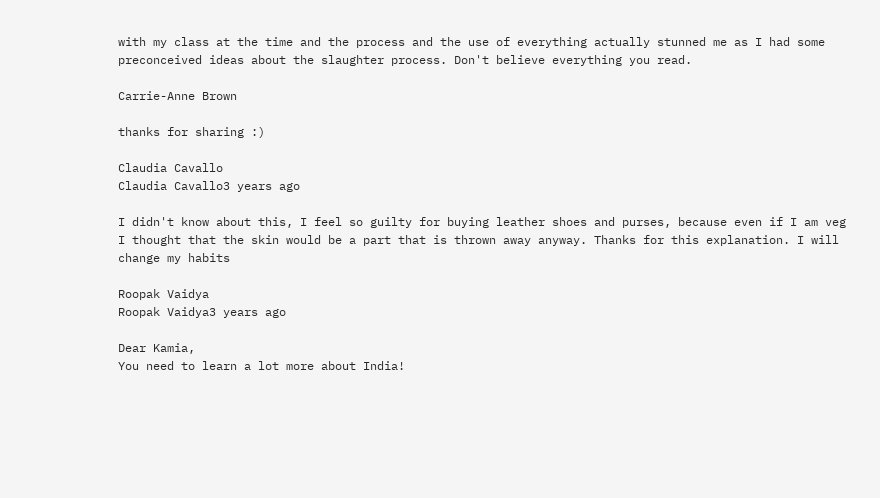with my class at the time and the process and the use of everything actually stunned me as I had some preconceived ideas about the slaughter process. Don't believe everything you read.

Carrie-Anne Brown

thanks for sharing :)

Claudia Cavallo
Claudia Cavallo3 years ago

I didn't know about this, I feel so guilty for buying leather shoes and purses, because even if I am veg I thought that the skin would be a part that is thrown away anyway. Thanks for this explanation. I will change my habits

Roopak Vaidya
Roopak Vaidya3 years ago

Dear Kamia,
You need to learn a lot more about India!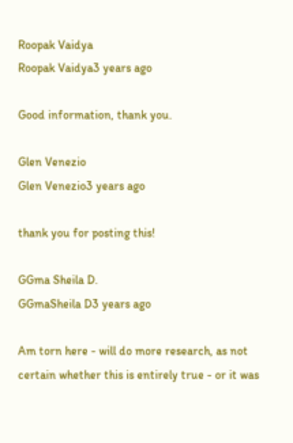Roopak Vaidya
Roopak Vaidya3 years ago

Good information, thank you.

Glen Venezio
Glen Venezio3 years ago

thank you for posting this!

GGma Sheila D.
GGmaSheila D3 years ago

Am torn here - will do more research, as not certain whether this is entirely true - or it was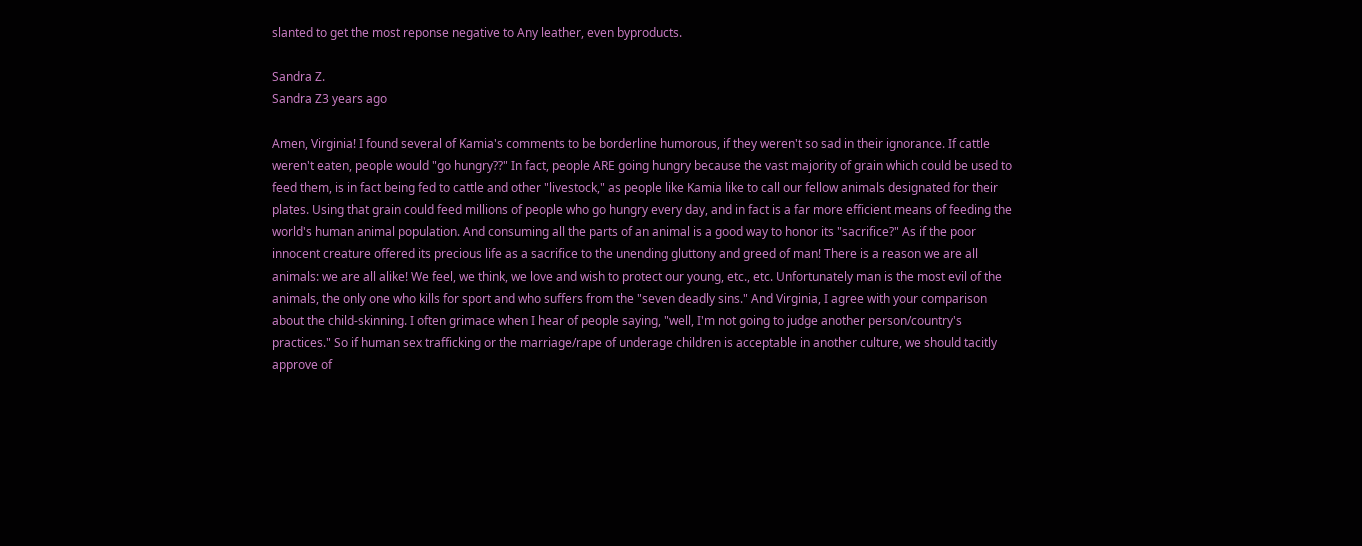slanted to get the most reponse negative to Any leather, even byproducts.

Sandra Z.
Sandra Z3 years ago

Amen, Virginia! I found several of Kamia's comments to be borderline humorous, if they weren't so sad in their ignorance. If cattle weren't eaten, people would "go hungry??" In fact, people ARE going hungry because the vast majority of grain which could be used to feed them, is in fact being fed to cattle and other "livestock," as people like Kamia like to call our fellow animals designated for their plates. Using that grain could feed millions of people who go hungry every day, and in fact is a far more efficient means of feeding the world's human animal population. And consuming all the parts of an animal is a good way to honor its "sacrifice?" As if the poor innocent creature offered its precious life as a sacrifice to the unending gluttony and greed of man! There is a reason we are all animals: we are all alike! We feel, we think, we love and wish to protect our young, etc., etc. Unfortunately man is the most evil of the animals, the only one who kills for sport and who suffers from the "seven deadly sins." And Virginia, I agree with your comparison about the child-skinning. I often grimace when I hear of people saying, "well, I'm not going to judge another person/country's practices." So if human sex trafficking or the marriage/rape of underage children is acceptable in another culture, we should tacitly approve of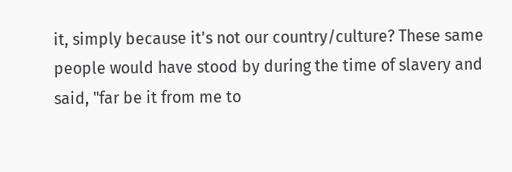it, simply because it's not our country/culture? These same people would have stood by during the time of slavery and said, "far be it from me to